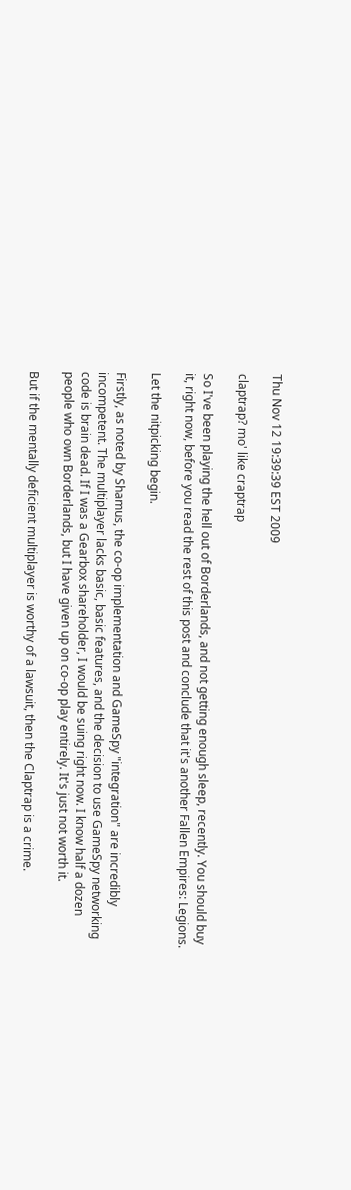Thu Nov 12 19:39:39 EST 2009

claptrap? mo' like craptrap

So I've been playing the hell out of Borderlands, and not getting enough sleep, recently. You should buy it, right now, before you read the rest of this post and conclude that it's another Fallen Empires: Legions.

Let the nitpicking begin.

Firstly, as noted by Shamus, the co-op implementation and GameSpy "integration" are incredibly incompetent. The multiplayer lacks basic, basic features, and the decision to use GameSpy networking code is brain dead. If I was a Gearbox shareholder, I would be suing right now. I know half a dozen people who own Borderlands, but I have given up on co-op play entirely. It's just not worth it.

But if the mentally deficient multiplayer is worthy of a lawsuit, then the Claptrap is a crime.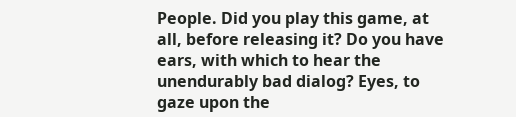People. Did you play this game, at all, before releasing it? Do you have ears, with which to hear the unendurably bad dialog? Eyes, to gaze upon the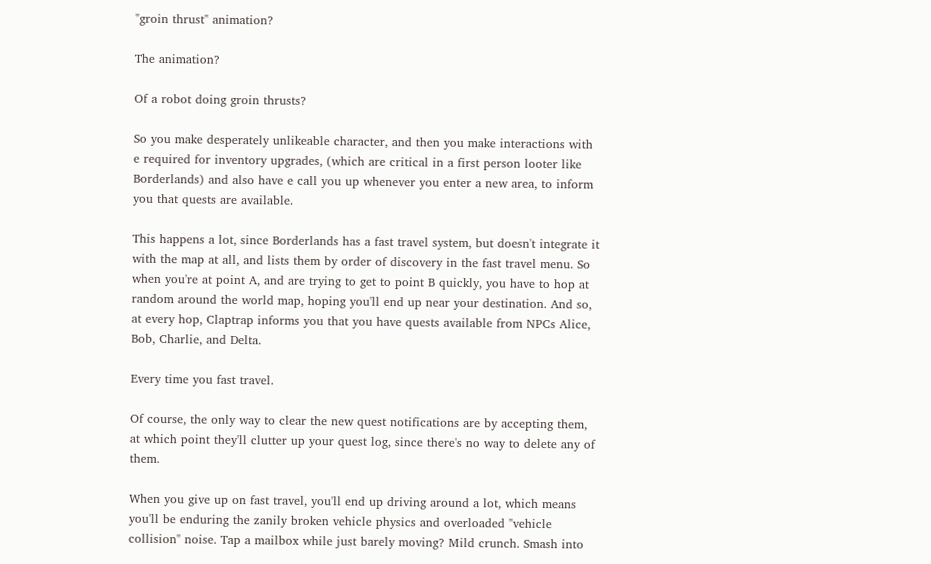"groin thrust" animation?

The animation?

Of a robot doing groin thrusts?

So you make desperately unlikeable character, and then you make interactions with e required for inventory upgrades, (which are critical in a first person looter like Borderlands) and also have e call you up whenever you enter a new area, to inform you that quests are available.

This happens a lot, since Borderlands has a fast travel system, but doesn't integrate it with the map at all, and lists them by order of discovery in the fast travel menu. So when you're at point A, and are trying to get to point B quickly, you have to hop at random around the world map, hoping you'll end up near your destination. And so, at every hop, Claptrap informs you that you have quests available from NPCs Alice, Bob, Charlie, and Delta.

Every time you fast travel.

Of course, the only way to clear the new quest notifications are by accepting them, at which point they'll clutter up your quest log, since there's no way to delete any of them.

When you give up on fast travel, you'll end up driving around a lot, which means you'll be enduring the zanily broken vehicle physics and overloaded "vehicle collision" noise. Tap a mailbox while just barely moving? Mild crunch. Smash into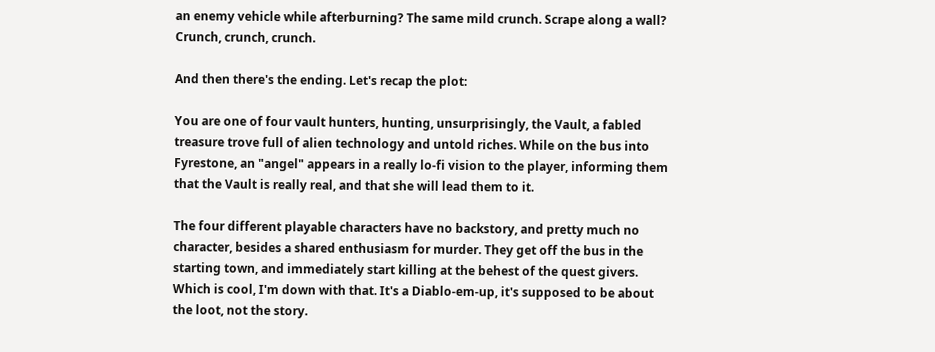an enemy vehicle while afterburning? The same mild crunch. Scrape along a wall? Crunch, crunch, crunch.

And then there's the ending. Let's recap the plot:

You are one of four vault hunters, hunting, unsurprisingly, the Vault, a fabled treasure trove full of alien technology and untold riches. While on the bus into Fyrestone, an "angel" appears in a really lo-fi vision to the player, informing them that the Vault is really real, and that she will lead them to it.

The four different playable characters have no backstory, and pretty much no character, besides a shared enthusiasm for murder. They get off the bus in the starting town, and immediately start killing at the behest of the quest givers. Which is cool, I'm down with that. It's a Diablo-em-up, it's supposed to be about the loot, not the story.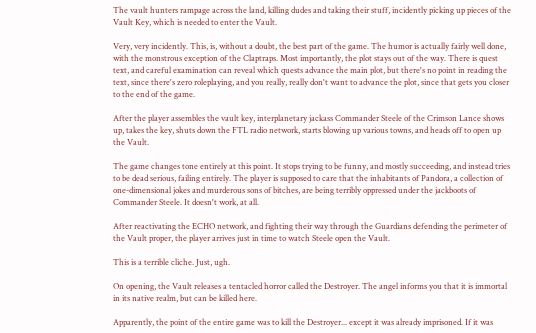The vault hunters rampage across the land, killing dudes and taking their stuff, incidently picking up pieces of the Vault Key, which is needed to enter the Vault.

Very, very incidently. This, is, without a doubt, the best part of the game. The humor is actually fairly well done, with the monstrous exception of the Claptraps. Most importantly, the plot stays out of the way. There is quest text, and careful examination can reveal which quests advance the main plot, but there's no point in reading the text, since there's zero roleplaying, and you really, really don't want to advance the plot, since that gets you closer to the end of the game.

After the player assembles the vault key, interplanetary jackass Commander Steele of the Crimson Lance shows up, takes the key, shuts down the FTL radio network, starts blowing up various towns, and heads off to open up the Vault.

The game changes tone entirely at this point. It stops trying to be funny, and mostly succeeding, and instead tries to be dead serious, failing entirely. The player is supposed to care that the inhabitants of Pandora, a collection of one-dimensional jokes and murderous sons of bitches, are being terribly oppressed under the jackboots of Commander Steele. It doesn't work, at all.

After reactivating the ECHO network, and fighting their way through the Guardians defending the perimeter of the Vault proper, the player arrives just in time to watch Steele open the Vault.

This is a terrible cliche. Just, ugh.

On opening, the Vault releases a tentacled horror called the Destroyer. The angel informs you that it is immortal in its native realm, but can be killed here.

Apparently, the point of the entire game was to kill the Destroyer... except it was already imprisoned. If it was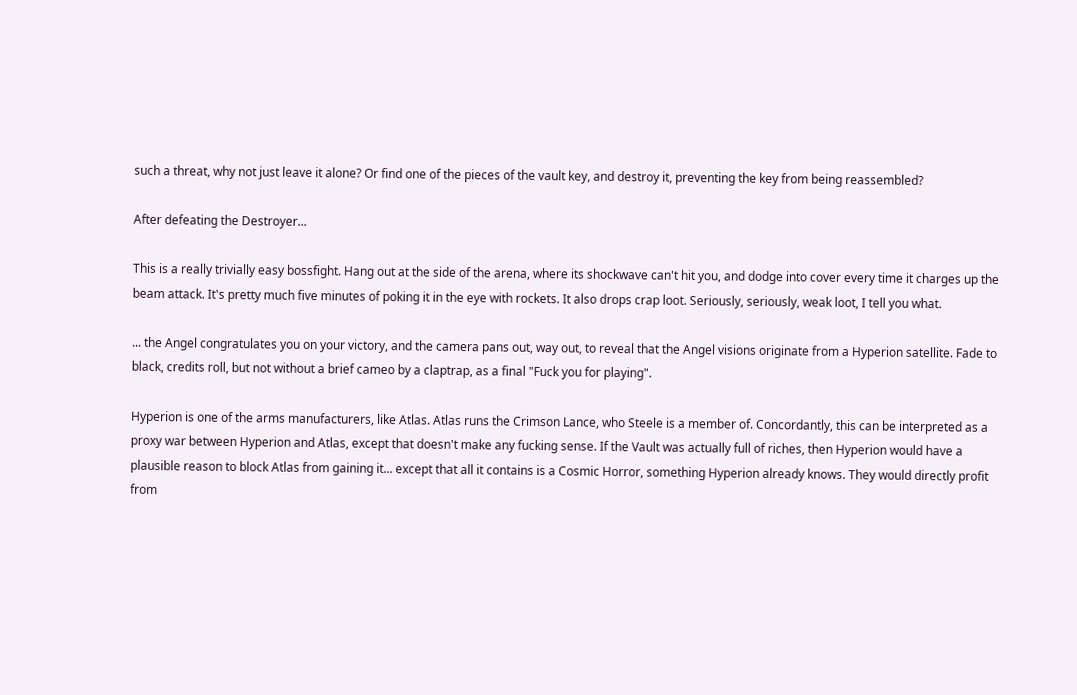such a threat, why not just leave it alone? Or find one of the pieces of the vault key, and destroy it, preventing the key from being reassembled?

After defeating the Destroyer...

This is a really trivially easy bossfight. Hang out at the side of the arena, where its shockwave can't hit you, and dodge into cover every time it charges up the beam attack. It's pretty much five minutes of poking it in the eye with rockets. It also drops crap loot. Seriously, seriously, weak loot, I tell you what.

... the Angel congratulates you on your victory, and the camera pans out, way out, to reveal that the Angel visions originate from a Hyperion satellite. Fade to black, credits roll, but not without a brief cameo by a claptrap, as a final "Fuck you for playing".

Hyperion is one of the arms manufacturers, like Atlas. Atlas runs the Crimson Lance, who Steele is a member of. Concordantly, this can be interpreted as a proxy war between Hyperion and Atlas, except that doesn't make any fucking sense. If the Vault was actually full of riches, then Hyperion would have a plausible reason to block Atlas from gaining it... except that all it contains is a Cosmic Horror, something Hyperion already knows. They would directly profit from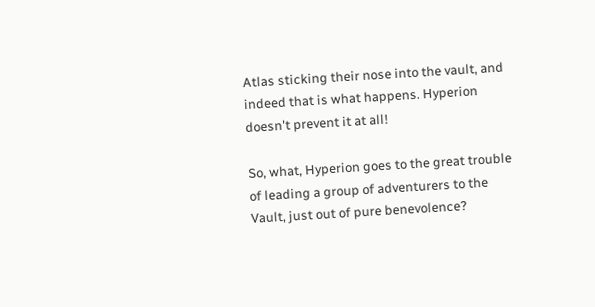Atlas sticking their nose into the vault, and indeed that is what happens. Hyperion doesn't prevent it at all!

So, what, Hyperion goes to the great trouble of leading a group of adventurers to the Vault, just out of pure benevolence?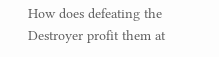How does defeating the Destroyer profit them at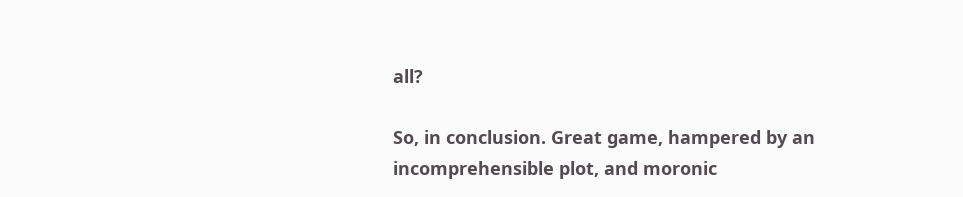all?

So, in conclusion. Great game, hampered by an incomprehensible plot, and moronic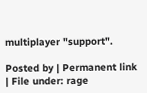multiplayer "support".

Posted by | Permanent link | File under: rage